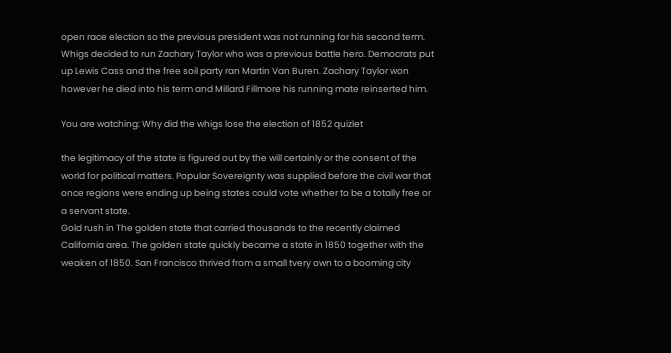open race election so the previous president was not running for his second term. Whigs decided to run Zachary Taylor who was a previous battle hero. Democrats put up Lewis Cass and the free soil party ran Martin Van Buren. Zachary Taylor won however he died into his term and Millard Fillmore his running mate reinserted him.

You are watching: Why did the whigs lose the election of 1852 quizlet

the legitimacy of the state is figured out by the will certainly or the consent of the world for political matters. Popular Sovereignty was supplied before the civil war that once regions were ending up being states could vote whether to be a totally free or a servant state.
Gold rush in The golden state that carried thousands to the recently claimed California area. The golden state quickly became a state in 1850 together with the weaken of 1850. San Francisco thrived from a small tvery own to a booming city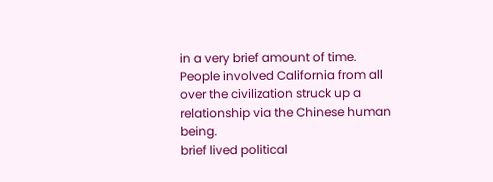in a very brief amount of time. People involved California from all over the civilization struck up a relationship via the Chinese human being.
brief lived political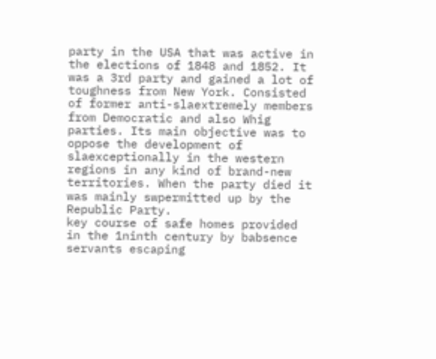party in the USA that was active in the elections of 1848 and 1852. It was a 3rd party and gained a lot of toughness from New York. Consisted of former anti-slaextremely members from Democratic and also Whig parties. Its main objective was to oppose the development of slaexceptionally in the western regions in any kind of brand-new territories. When the party died it was mainly swpermitted up by the Republic Party.
key course of safe homes provided in the 1ninth century by babsence servants escaping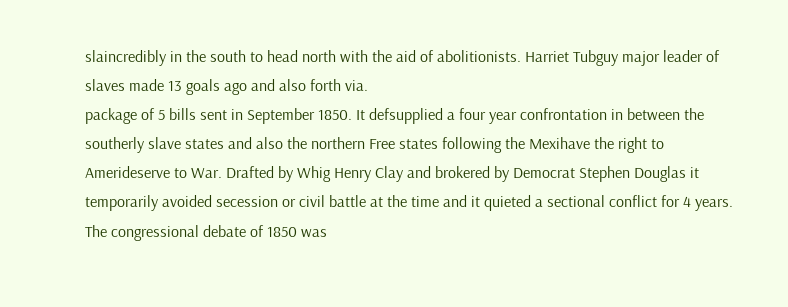slaincredibly in the south to head north with the aid of abolitionists. Harriet Tubguy major leader of slaves made 13 goals ago and also forth via.
package of 5 bills sent in September 1850. It defsupplied a four year confrontation in between the southerly slave states and also the northern Free states following the Mexihave the right to Amerideserve to War. Drafted by Whig Henry Clay and brokered by Democrat Stephen Douglas it temporarily avoided secession or civil battle at the time and it quieted a sectional conflict for 4 years.
The congressional debate of 1850 was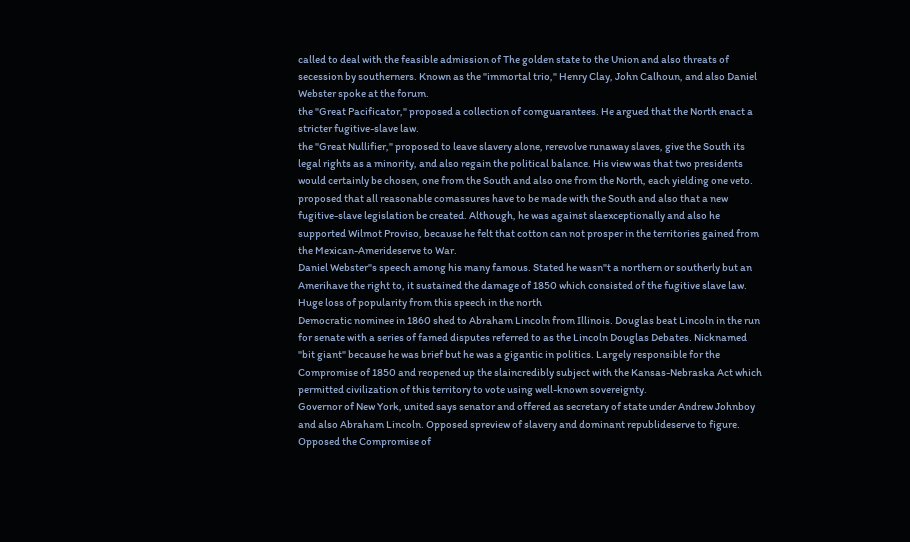called to deal with the feasible admission of The golden state to the Union and also threats of secession by southerners. Known as the "immortal trio," Henry Clay, John Calhoun, and also Daniel Webster spoke at the forum.
the "Great Pacificator," proposed a collection of comguarantees. He argued that the North enact a stricter fugitive-slave law.
the "Great Nullifier," proposed to leave slavery alone, rerevolve runaway slaves, give the South its legal rights as a minority, and also regain the political balance. His view was that two presidents would certainly be chosen, one from the South and also one from the North, each yielding one veto.
proposed that all reasonable comassures have to be made with the South and also that a new fugitive-slave legislation be created. Although, he was against slaexceptionally and also he supported Wilmot Proviso, because he felt that cotton can not prosper in the territories gained from the Mexican-Amerideserve to War.
Daniel Webster"s speech among his many famous. Stated he wasn"t a northern or southerly but an Amerihave the right to, it sustained the damage of 1850 which consisted of the fugitive slave law. Huge loss of popularity from this speech in the north
Democratic nominee in 1860 shed to Abraham Lincoln from Illinois. Douglas beat Lincoln in the run for senate with a series of famed disputes referred to as the Lincoln Douglas Debates. Nicknamed "bit giant" because he was brief but he was a gigantic in politics. Largely responsible for the Compromise of 1850 and reopened up the slaincredibly subject with the Kansas-Nebraska Act which permitted civilization of this territory to vote using well-known sovereignty.
Governor of New York, united says senator and offered as secretary of state under Andrew Johnboy and also Abraham Lincoln. Opposed spreview of slavery and dominant republideserve to figure. Opposed the Compromise of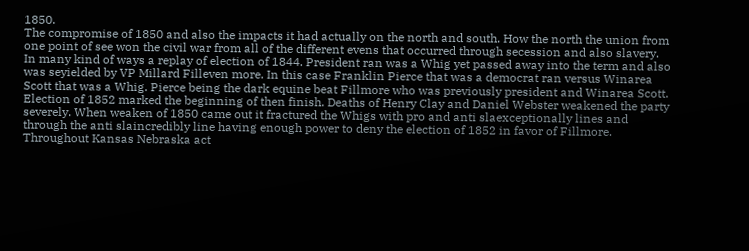1850.
The compromise of 1850 and also the impacts it had actually on the north and south. How the north the union from one point of see won the civil war from all of the different evens that occurred through secession and also slavery.
In many kind of ways a replay of election of 1844. President ran was a Whig yet passed away into the term and also was seyielded by VP Millard Filleven more. In this case Franklin Pierce that was a democrat ran versus Winarea Scott that was a Whig. Pierce being the dark equine beat Fillmore who was previously president and Winarea Scott.
Election of 1852 marked the beginning of then finish. Deaths of Henry Clay and Daniel Webster weakened the party severely. When weaken of 1850 came out it fractured the Whigs with pro and anti slaexceptionally lines and through the anti slaincredibly line having enough power to deny the election of 1852 in favor of Fillmore. Throughout Kansas Nebraska act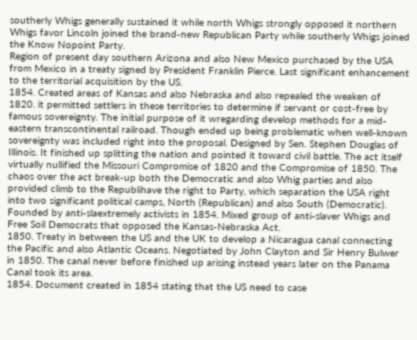southerly Whigs generally sustained it while north Whigs strongly opposed it northern Whigs favor Lincoln joined the brand-new Republican Party while southerly Whigs joined the Know Nopoint Party.
Region of present day southern Arizona and also New Mexico purchased by the USA from Mexico in a treaty signed by President Franklin Pierce. Last significant enhancement to the territorial acquisition by the US.
1854. Created areas of Kansas and also Nebraska and also repealed the weaken of 1820. it permitted settlers in these territories to determine if servant or cost-free by famous sovereignty. The initial purpose of it wregarding develop methods for a mid-eastern transcontinental railroad. Though ended up being problematic when well-known sovereignty was included right into the proposal. Designed by Sen. Stephen Douglas of Illinois. It finished up splitting the nation and pointed it toward civil battle. The act itself virtually nullified the Missouri Compromise of 1820 and the Compromise of 1850. The chaos over the act break-up both the Democratic and also Whig parties and also provided climb to the Republihave the right to Party, which separation the USA right into two significant political camps, North (Republican) and also South (Democratic).
Founded by anti-slaextremely activists in 1854. Mixed group of anti-slaver Whigs and Free Soil Democrats that opposed the Kansas-Nebraska Act.
1850. Treaty in between the US and the UK to develop a Nicaragua canal connecting the Pacific and also Atlantic Oceans. Negotiated by John Clayton and Sir Henry Bulwer in 1850. The canal never before finished up arising instead years later on the Panama Canal took its area.
1854. Document created in 1854 stating that the US need to case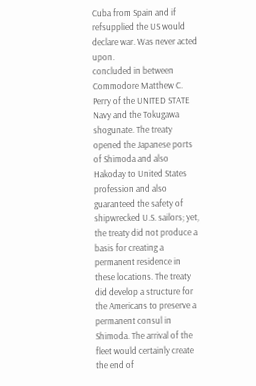Cuba from Spain and if refsupplied the US would declare war. Was never acted upon.
concluded in between Commodore Matthew C. Perry of the UNITED STATE Navy and the Tokugawa shogunate. The treaty opened the Japanese ports of Shimoda and also Hakoday to United States profession and also guaranteed the safety of shipwrecked U.S. sailors; yet, the treaty did not produce a basis for creating a permanent residence in these locations. The treaty did develop a structure for the Americans to preserve a permanent consul in Shimoda. The arrival of the fleet would certainly create the end of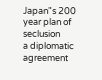Japan"s 200 year plan of seclusion
a diplomatic agreement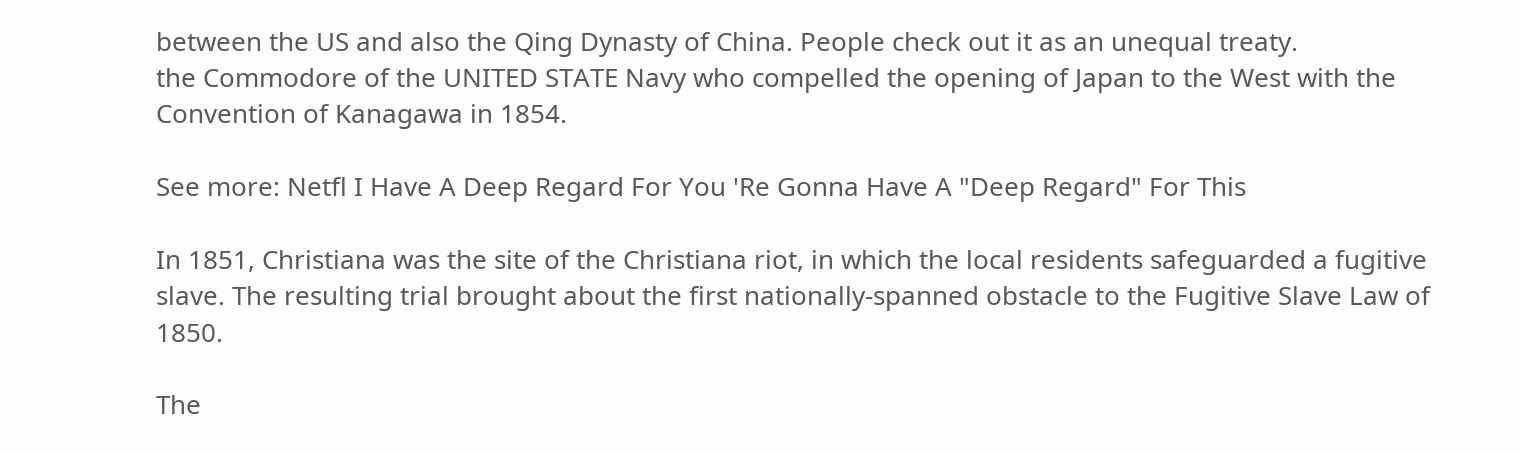between the US and also the Qing Dynasty of China. People check out it as an unequal treaty.
the Commodore of the UNITED STATE Navy who compelled the opening of Japan to the West with the Convention of Kanagawa in 1854.

See more: Netfl I Have A Deep Regard For You 'Re Gonna Have A "Deep Regard" For This

In 1851, Christiana was the site of the Christiana riot, in which the local residents safeguarded a fugitive slave. The resulting trial brought about the first nationally-spanned obstacle to the Fugitive Slave Law of 1850.

The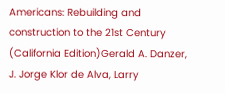Americans: Rebuilding and construction to the 21st Century (California Edition)Gerald A. Danzer, J. Jorge Klor de Alva, Larry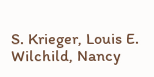S. Krieger, Louis E. Wilchild, Nancy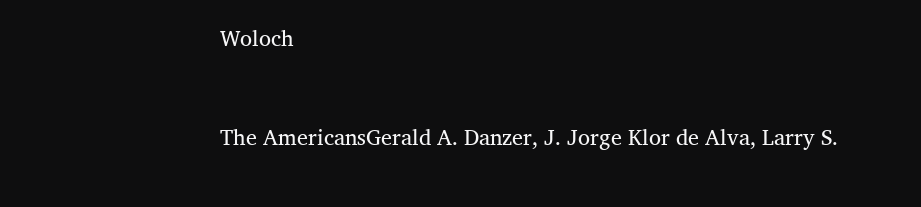Woloch


The AmericansGerald A. Danzer, J. Jorge Klor de Alva, Larry S.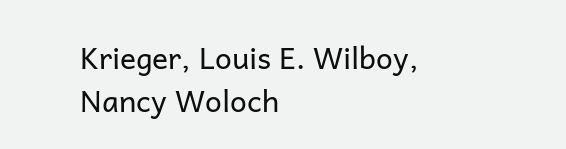Krieger, Louis E. Wilboy, Nancy Woloch